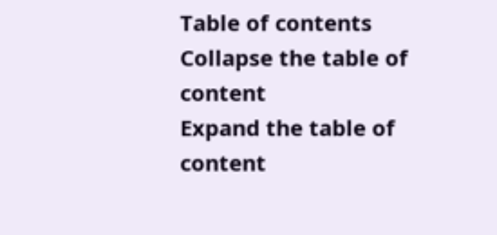Table of contents
Collapse the table of content
Expand the table of content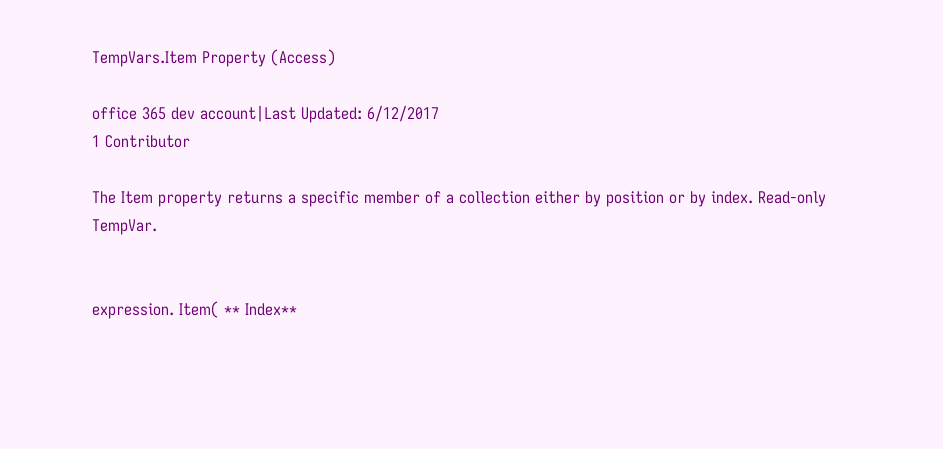TempVars.Item Property (Access)

office 365 dev account|Last Updated: 6/12/2017
1 Contributor

The Item property returns a specific member of a collection either by position or by index. Read-only TempVar.


expression. Item( ** Index**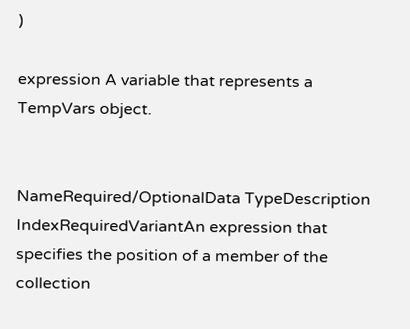)

expression A variable that represents a TempVars object.


NameRequired/OptionalData TypeDescription
IndexRequiredVariantAn expression that specifies the position of a member of the collection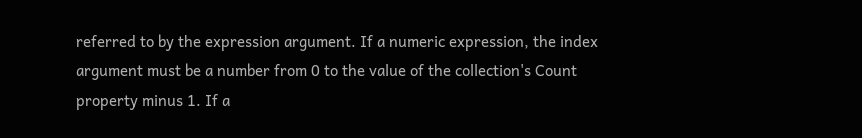referred to by the expression argument. If a numeric expression, the index argument must be a number from 0 to the value of the collection's Count property minus 1. If a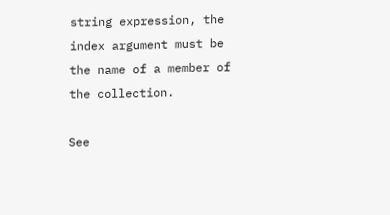string expression, the index argument must be the name of a member of the collection.

See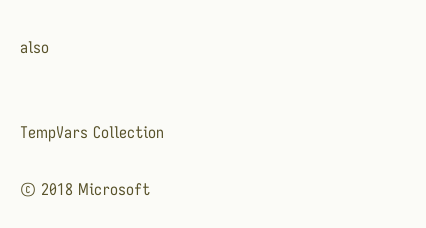also


TempVars Collection

© 2018 Microsoft